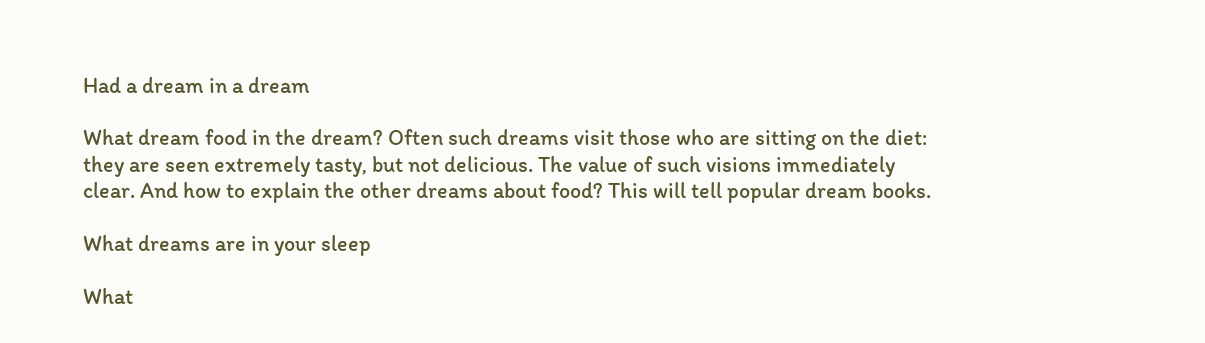Had a dream in a dream

What dream food in the dream? Often such dreams visit those who are sitting on the diet: they are seen extremely tasty, but not delicious. The value of such visions immediately clear. And how to explain the other dreams about food? This will tell popular dream books.

What dreams are in your sleep

What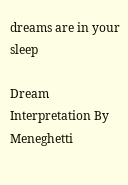dreams are in your sleep

Dream Interpretation By Meneghetti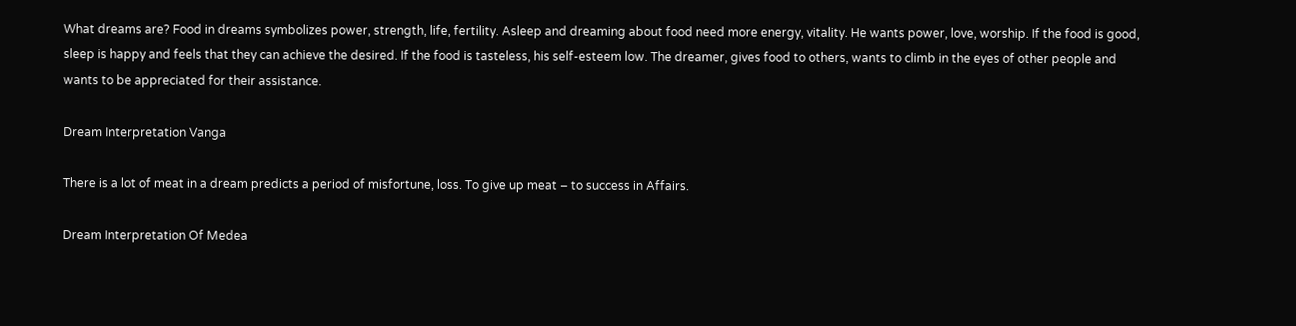What dreams are? Food in dreams symbolizes power, strength, life, fertility. Asleep and dreaming about food need more energy, vitality. He wants power, love, worship. If the food is good, sleep is happy and feels that they can achieve the desired. If the food is tasteless, his self-esteem low. The dreamer, gives food to others, wants to climb in the eyes of other people and wants to be appreciated for their assistance.

Dream Interpretation Vanga

There is a lot of meat in a dream predicts a period of misfortune, loss. To give up meat – to success in Affairs.

Dream Interpretation Of Medea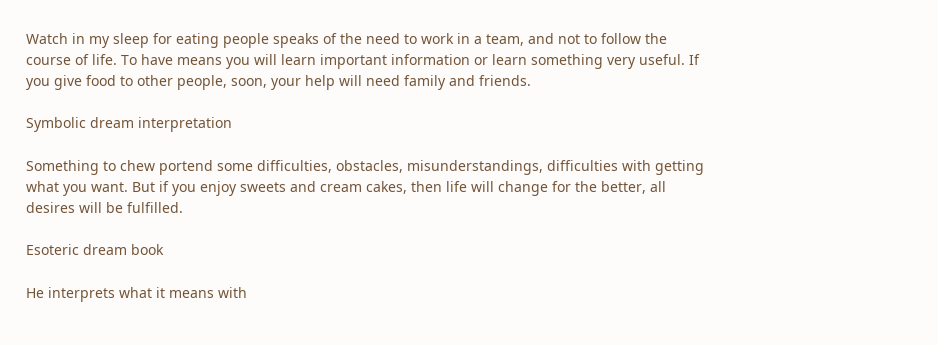Watch in my sleep for eating people speaks of the need to work in a team, and not to follow the course of life. To have means you will learn important information or learn something very useful. If you give food to other people, soon, your help will need family and friends.

Symbolic dream interpretation

Something to chew portend some difficulties, obstacles, misunderstandings, difficulties with getting what you want. But if you enjoy sweets and cream cakes, then life will change for the better, all desires will be fulfilled.

Esoteric dream book

He interprets what it means with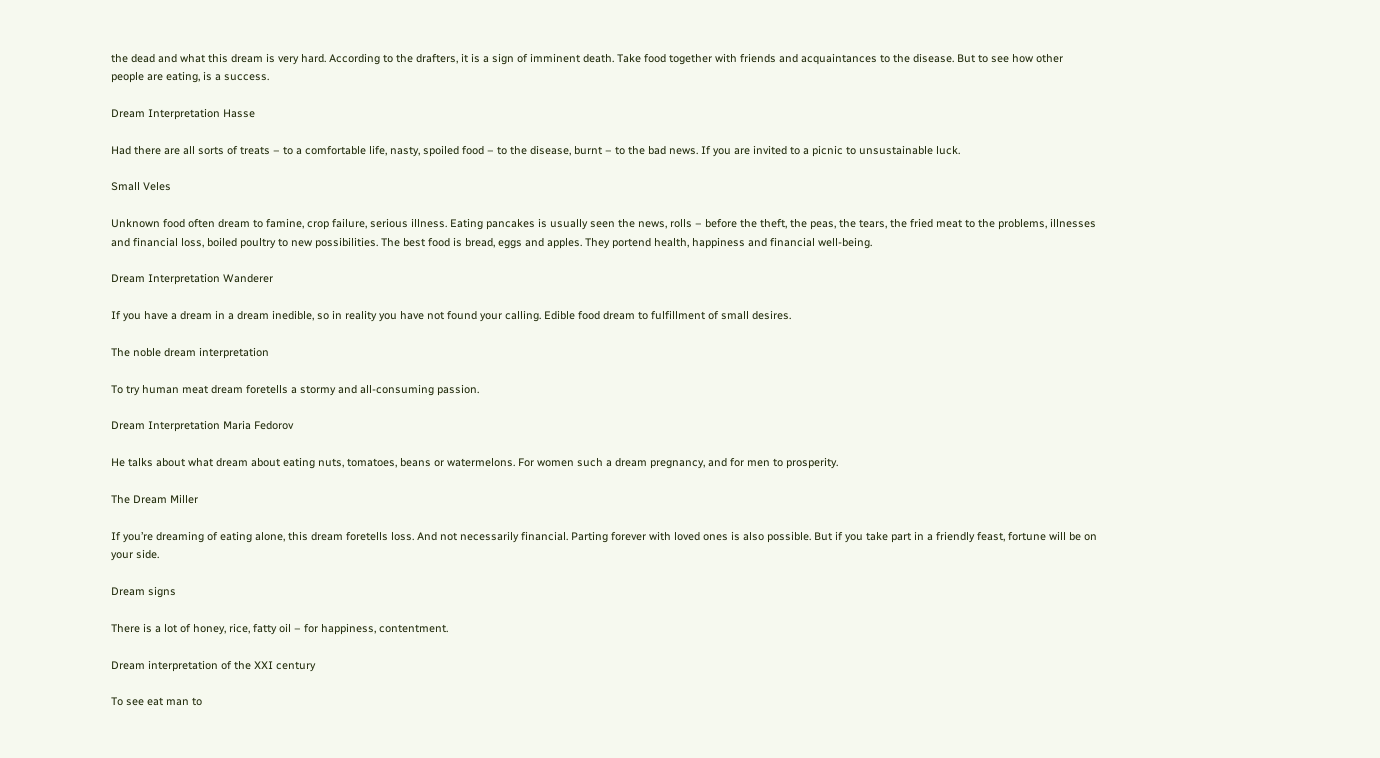the dead and what this dream is very hard. According to the drafters, it is a sign of imminent death. Take food together with friends and acquaintances to the disease. But to see how other people are eating, is a success.

Dream Interpretation Hasse

Had there are all sorts of treats – to a comfortable life, nasty, spoiled food – to the disease, burnt – to the bad news. If you are invited to a picnic to unsustainable luck.

Small Veles

Unknown food often dream to famine, crop failure, serious illness. Eating pancakes is usually seen the news, rolls – before the theft, the peas, the tears, the fried meat to the problems, illnesses and financial loss, boiled poultry to new possibilities. The best food is bread, eggs and apples. They portend health, happiness and financial well-being.

Dream Interpretation Wanderer

If you have a dream in a dream inedible, so in reality you have not found your calling. Edible food dream to fulfillment of small desires.

The noble dream interpretation

To try human meat dream foretells a stormy and all-consuming passion.

Dream Interpretation Maria Fedorov

He talks about what dream about eating nuts, tomatoes, beans or watermelons. For women such a dream pregnancy, and for men to prosperity.

The Dream Miller

If you’re dreaming of eating alone, this dream foretells loss. And not necessarily financial. Parting forever with loved ones is also possible. But if you take part in a friendly feast, fortune will be on your side.

Dream signs

There is a lot of honey, rice, fatty oil – for happiness, contentment.

Dream interpretation of the XXI century

To see eat man to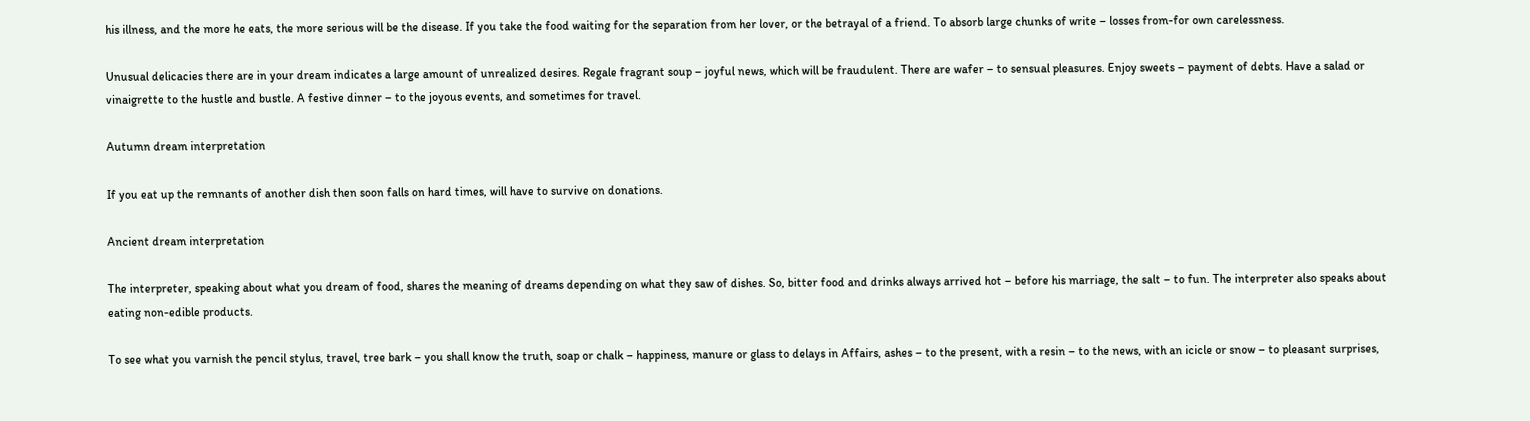his illness, and the more he eats, the more serious will be the disease. If you take the food waiting for the separation from her lover, or the betrayal of a friend. To absorb large chunks of write – losses from-for own carelessness.

Unusual delicacies there are in your dream indicates a large amount of unrealized desires. Regale fragrant soup – joyful news, which will be fraudulent. There are wafer – to sensual pleasures. Enjoy sweets – payment of debts. Have a salad or vinaigrette to the hustle and bustle. A festive dinner – to the joyous events, and sometimes for travel.

Autumn dream interpretation

If you eat up the remnants of another dish then soon falls on hard times, will have to survive on donations.

Ancient dream interpretation

The interpreter, speaking about what you dream of food, shares the meaning of dreams depending on what they saw of dishes. So, bitter food and drinks always arrived hot – before his marriage, the salt – to fun. The interpreter also speaks about eating non-edible products.

To see what you varnish the pencil stylus, travel, tree bark – you shall know the truth, soap or chalk – happiness, manure or glass to delays in Affairs, ashes – to the present, with a resin – to the news, with an icicle or snow – to pleasant surprises,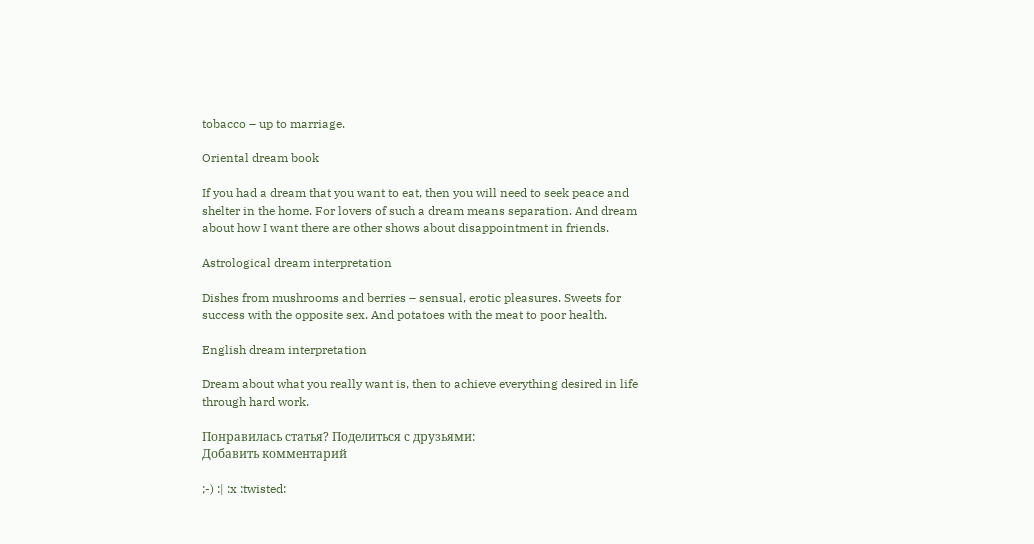tobacco – up to marriage.

Oriental dream book

If you had a dream that you want to eat, then you will need to seek peace and shelter in the home. For lovers of such a dream means separation. And dream about how I want there are other shows about disappointment in friends.

Astrological dream interpretation

Dishes from mushrooms and berries – sensual, erotic pleasures. Sweets for success with the opposite sex. And potatoes with the meat to poor health.

English dream interpretation

Dream about what you really want is, then to achieve everything desired in life through hard work.

Понравилась статья? Поделиться с друзьями:
Добавить комментарий

;-) :| :x :twisted: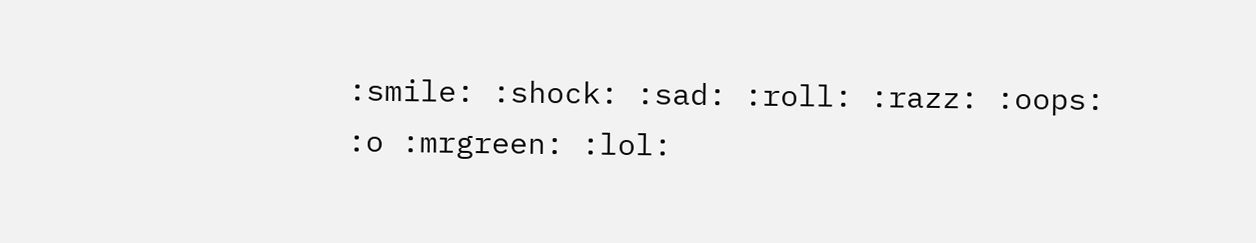:smile: :shock: :sad: :roll: :razz: :oops: :o :mrgreen: :lol: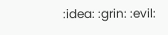:idea: :grin: :evil: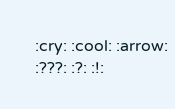:cry: :cool: :arrow: :???: :?: :!: